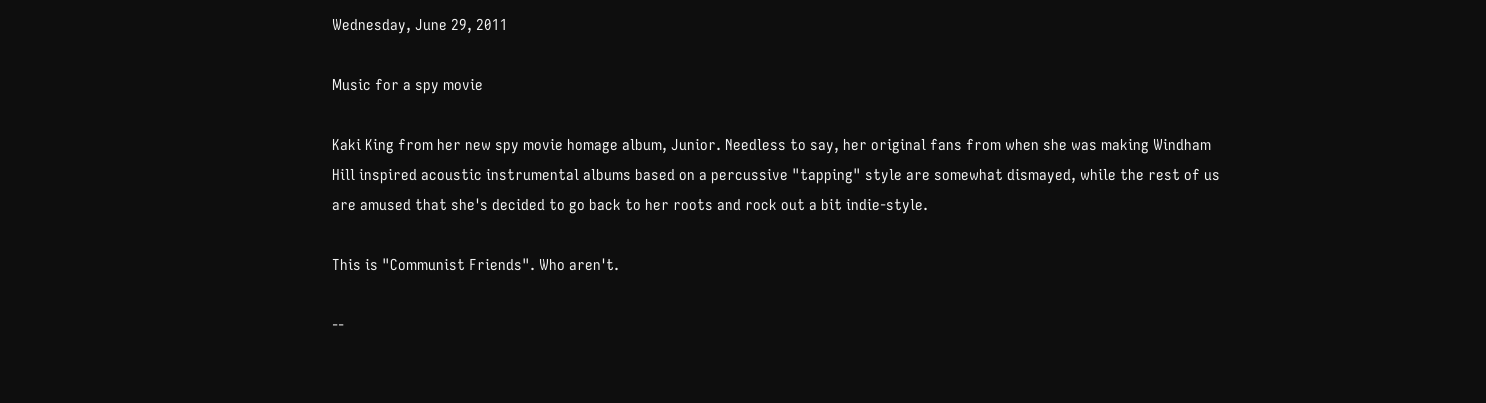Wednesday, June 29, 2011

Music for a spy movie

Kaki King from her new spy movie homage album, Junior. Needless to say, her original fans from when she was making Windham Hill inspired acoustic instrumental albums based on a percussive "tapping" style are somewhat dismayed, while the rest of us are amused that she's decided to go back to her roots and rock out a bit indie-style.

This is "Communist Friends". Who aren't.

--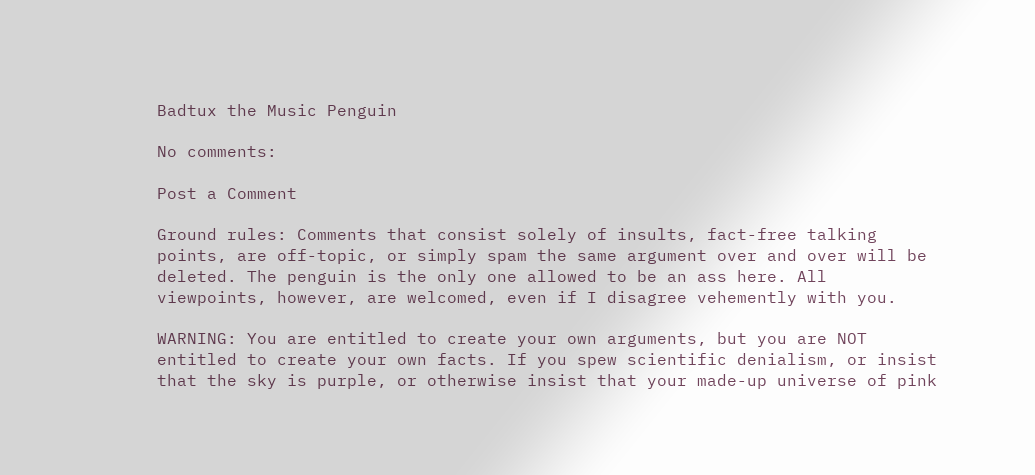Badtux the Music Penguin

No comments:

Post a Comment

Ground rules: Comments that consist solely of insults, fact-free talking points, are off-topic, or simply spam the same argument over and over will be deleted. The penguin is the only one allowed to be an ass here. All viewpoints, however, are welcomed, even if I disagree vehemently with you.

WARNING: You are entitled to create your own arguments, but you are NOT entitled to create your own facts. If you spew scientific denialism, or insist that the sky is purple, or otherwise insist that your made-up universe of pink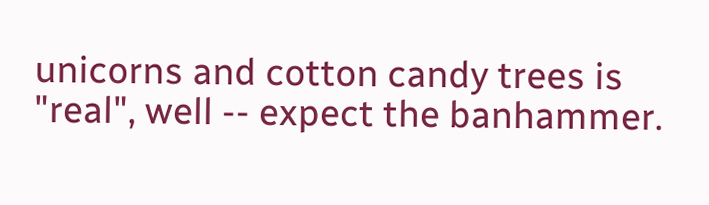unicorns and cotton candy trees is "real", well -- expect the banhammer.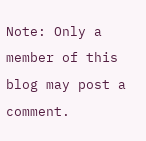Note: Only a member of this blog may post a comment.